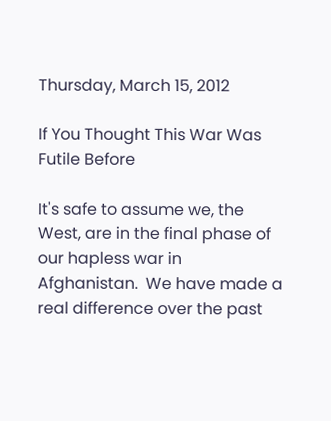Thursday, March 15, 2012

If You Thought This War Was Futile Before

It's safe to assume we, the West, are in the final phase of our hapless war in Afghanistan.  We have made a real difference over the past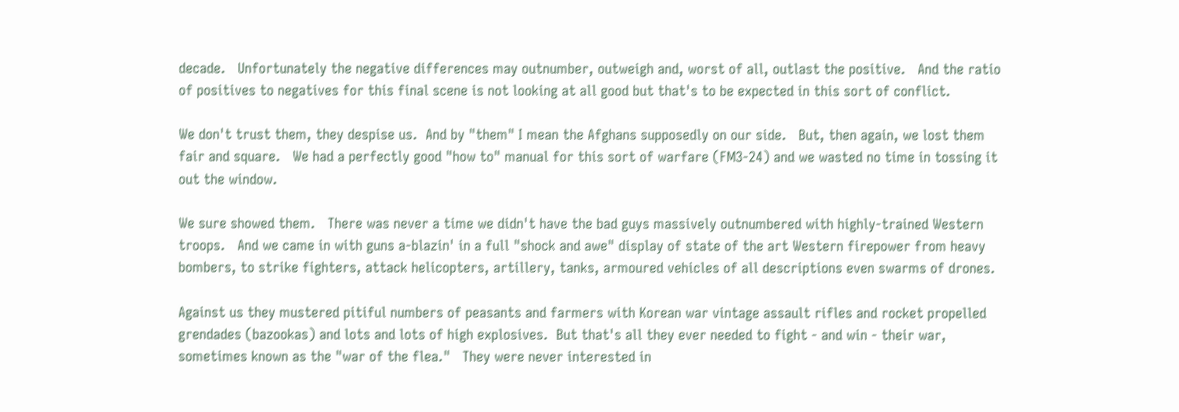decade.   Unfortunately the negative differences may outnumber, outweigh and, worst of all, outlast the positive.   And the ratio of positives to negatives for this final scene is not looking at all good but that's to be expected in this sort of conflict.

We don't trust them, they despise us.  And by "them" I mean the Afghans supposedly on our side.   But, then again, we lost them fair and square.   We had a perfectly good "how to" manual for this sort of warfare (FM3-24) and we wasted no time in tossing it out the window.

We sure showed them.   There was never a time we didn't have the bad guys massively outnumbered with highly-trained Western troops.   And we came in with guns a-blazin' in a full "shock and awe" display of state of the art Western firepower from heavy bombers, to strike fighters, attack helicopters, artillery, tanks, armoured vehicles of all descriptions even swarms of drones.

Against us they mustered pitiful numbers of peasants and farmers with Korean war vintage assault rifles and rocket propelled grendades (bazookas) and lots and lots of high explosives.  But that's all they ever needed to fight - and win - their war, sometimes known as the "war of the flea."   They were never interested in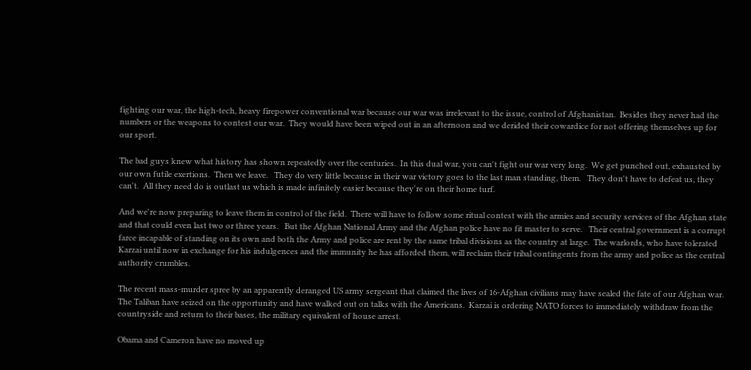fighting our war, the high-tech, heavy firepower conventional war because our war was irrelevant to the issue, control of Afghanistan.  Besides they never had the numbers or the weapons to contest our war.  They would have been wiped out in an afternoon and we derided their cowardice for not offering themselves up for our sport.

The bad guys knew what history has shown repeatedly over the centuries.  In this dual war, you can't fight our war very long.  We get punched out, exhausted by our own futile exertions.  Then we leave.   They do very little because in their war victory goes to the last man standing, them.   They don't have to defeat us, they can't.  All they need do is outlast us which is made infinitely easier because they're on their home turf.

And we're now preparing to leave them in control of the field.  There will have to follow some ritual contest with the armies and security services of the Afghan state and that could even last two or three years.   But the Afghan National Army and the Afghan police have no fit master to serve.   Their central government is a corrupt farce incapable of standing on its own and both the Army and police are rent by the same tribal divisions as the country at large.  The warlords, who have tolerated Karzai until now in exchange for his indulgences and the immunity he has afforded them, will reclaim their tribal contingents from the army and police as the central authority crumbles.

The recent mass-murder spree by an apparently deranged US army sergeant that claimed the lives of 16-Afghan civilians may have sealed the fate of our Afghan war.   The Taliban have seized on the opportunity and have walked out on talks with the Americans.  Karzai is ordering NATO forces to immediately withdraw from the countryside and return to their bases, the military equivalent of house arrest.

Obama and Cameron have no moved up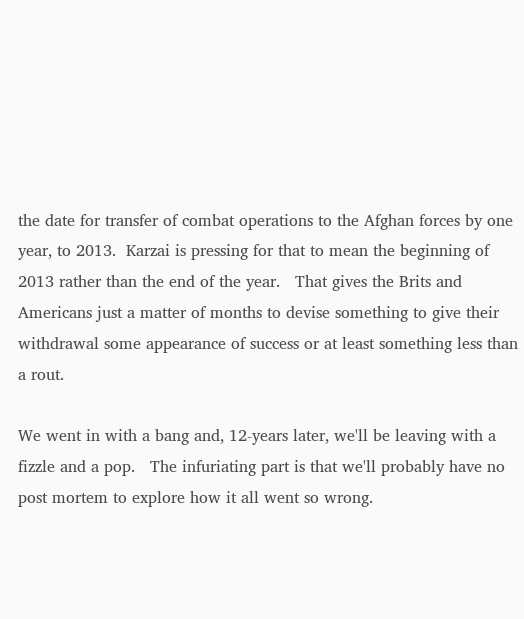the date for transfer of combat operations to the Afghan forces by one year, to 2013.  Karzai is pressing for that to mean the beginning of 2013 rather than the end of the year.   That gives the Brits and Americans just a matter of months to devise something to give their withdrawal some appearance of success or at least something less than a rout.

We went in with a bang and, 12-years later, we'll be leaving with a fizzle and a pop.   The infuriating part is that we'll probably have no post mortem to explore how it all went so wrong.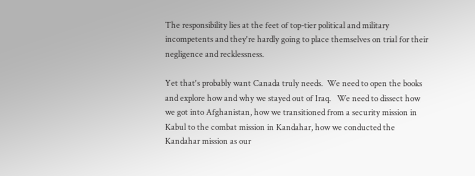The responsibility lies at the feet of top-tier political and military incompetents and they're hardly going to place themselves on trial for their negligence and recklessness.

Yet that's probably want Canada truly needs.  We need to open the books and explore how and why we stayed out of Iraq.   We need to dissect how we got into Afghanistan, how we transitioned from a security mission in Kabul to the combat mission in Kandahar, how we conducted the Kandahar mission as our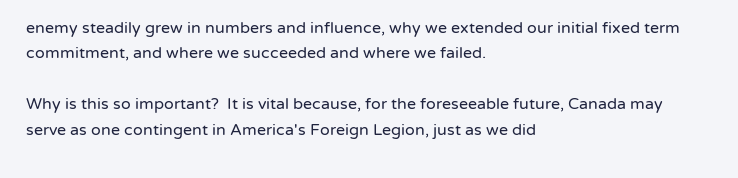enemy steadily grew in numbers and influence, why we extended our initial fixed term commitment, and where we succeeded and where we failed.

Why is this so important?  It is vital because, for the foreseeable future, Canada may serve as one contingent in America's Foreign Legion, just as we did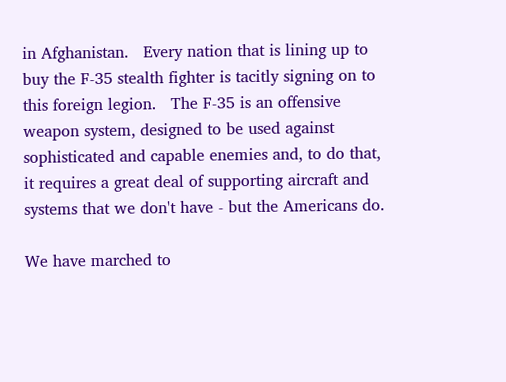in Afghanistan.   Every nation that is lining up to buy the F-35 stealth fighter is tacitly signing on to this foreign legion.   The F-35 is an offensive weapon system, designed to be used against sophisticated and capable enemies and, to do that, it requires a great deal of supporting aircraft and systems that we don't have - but the Americans do.

We have marched to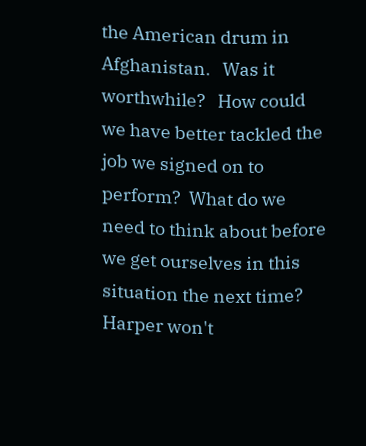the American drum in Afghanistan.   Was it worthwhile?   How could we have better tackled the job we signed on to perform?  What do we need to think about before we get ourselves in this situation the next time?   Harper won't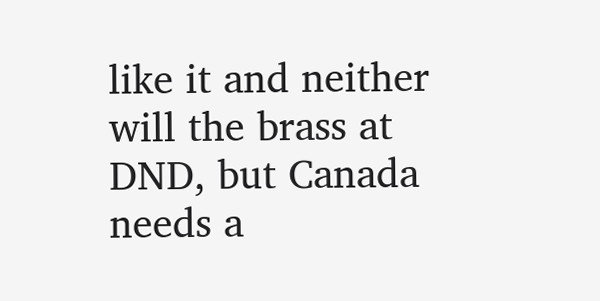like it and neither will the brass at DND, but Canada needs a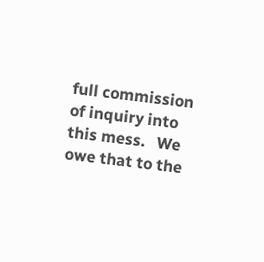full commission of inquiry into this mess.   We owe that to the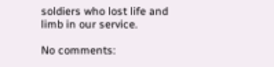soldiers who lost life and limb in our service.

No comments: